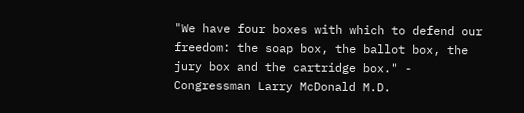"We have four boxes with which to defend our freedom: the soap box, the ballot box, the jury box and the cartridge box." - Congressman Larry McDonald M.D.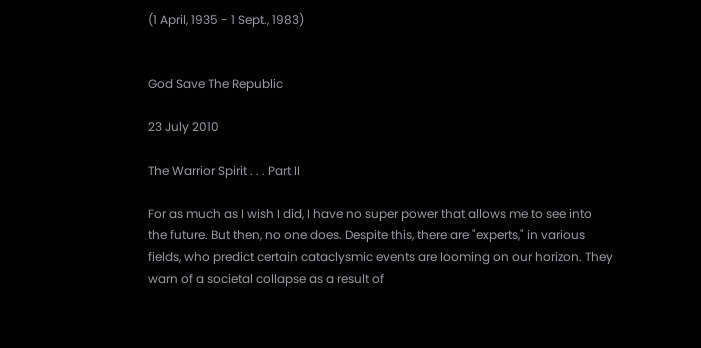(1 April, 1935 - 1 Sept., 1983)


God Save The Republic

23 July 2010

The Warrior Spirit . . . Part II

For as much as I wish I did, I have no super power that allows me to see into the future. But then, no one does. Despite this, there are "experts," in various fields, who predict certain cataclysmic events are looming on our horizon. They warn of a societal collapse as a result of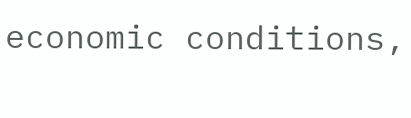economic conditions,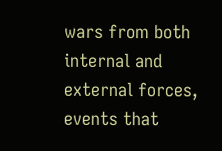wars from both internal and external forces, events that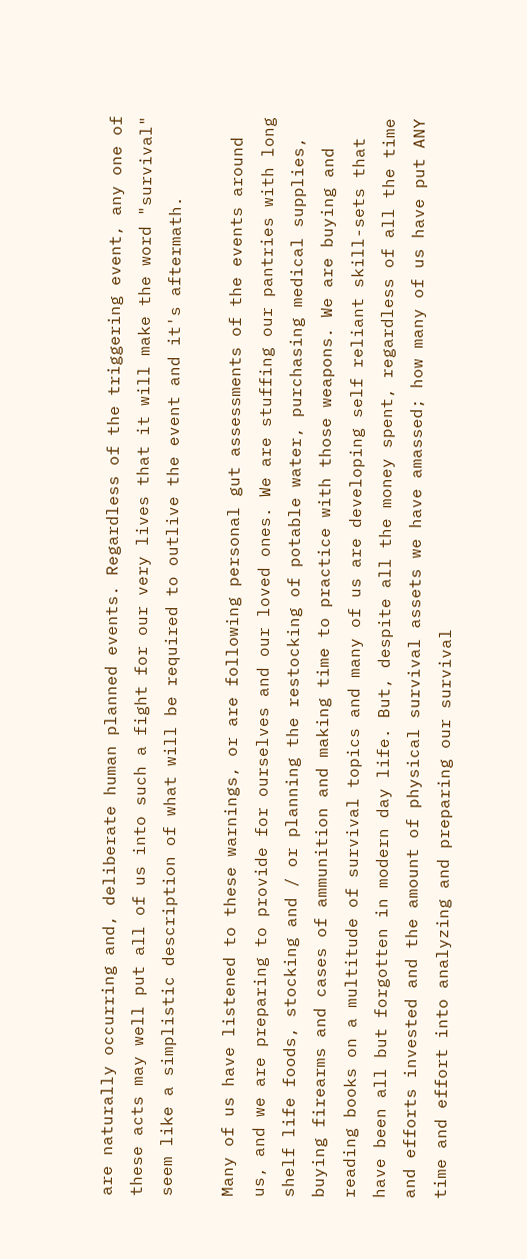are naturally occurring and, deliberate human planned events. Regardless of the triggering event, any one of these acts may well put all of us into such a fight for our very lives that it will make the word "survival" seem like a simplistic description of what will be required to outlive the event and it's aftermath.

Many of us have listened to these warnings, or are following personal gut assessments of the events around us, and we are preparing to provide for ourselves and our loved ones. We are stuffing our pantries with long shelf life foods, stocking and / or planning the restocking of potable water, purchasing medical supplies, buying firearms and cases of ammunition and making time to practice with those weapons. We are buying and reading books on a multitude of survival topics and many of us are developing self reliant skill-sets that have been all but forgotten in modern day life. But, despite all the money spent, regardless of all the time and efforts invested and the amount of physical survival assets we have amassed; how many of us have put ANY time and effort into analyzing and preparing our survival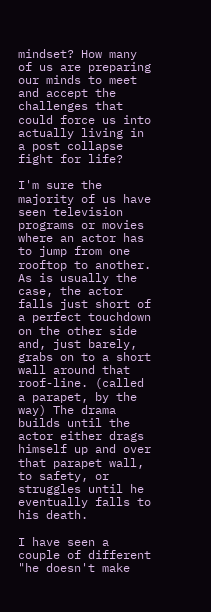mindset? How many of us are preparing our minds to meet and accept the challenges that could force us into actually living in a post collapse fight for life?

I'm sure the majority of us have seen television programs or movies where an actor has to jump from one rooftop to another. As is usually the case, the actor falls just short of a perfect touchdown on the other side and, just barely, grabs on to a short wall around that roof-line. (called a parapet, by the way) The drama builds until the actor either drags himself up and over that parapet wall, to safety, or struggles until he eventually falls to his death.

I have seen a couple of different "he doesn't make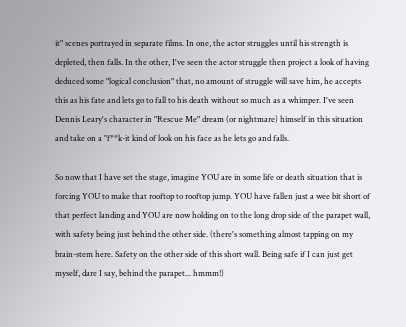it" scenes portrayed in separate films. In one, the actor struggles until his strength is depleted, then falls. In the other, I've seen the actor struggle then project a look of having deduced some "logical conclusion" that, no amount of struggle will save him, he accepts this as his fate and lets go to fall to his death without so much as a whimper. I've seen Dennis Leary's character in "Rescue Me" dream (or nightmare) himself in this situation and take on a "f**k-it kind of look on his face as he lets go and falls.

So now that I have set the stage, imagine YOU are in some life or death situation that is forcing YOU to make that rooftop to rooftop jump. YOU have fallen just a wee bit short of that perfect landing and YOU are now holding on to the long drop side of the parapet wall, with safety being just behind the other side. (there's something almost tapping on my brain-stem here. Safety on the other side of this short wall. Being safe if I can just get myself, dare I say, behind the parapet... hmmm!)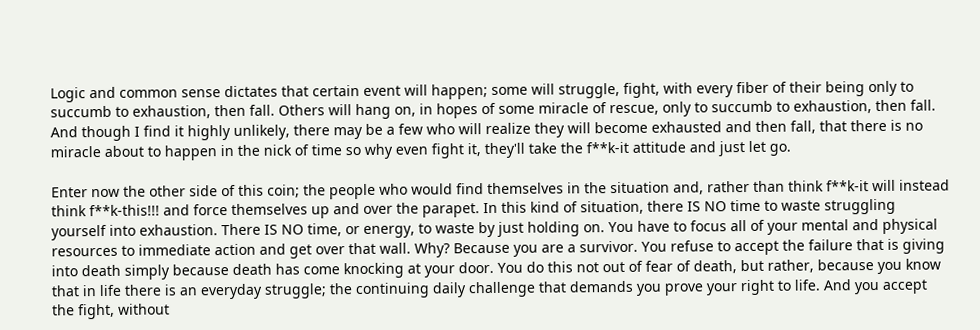Logic and common sense dictates that certain event will happen; some will struggle, fight, with every fiber of their being only to succumb to exhaustion, then fall. Others will hang on, in hopes of some miracle of rescue, only to succumb to exhaustion, then fall. And though I find it highly unlikely, there may be a few who will realize they will become exhausted and then fall, that there is no miracle about to happen in the nick of time so why even fight it, they'll take the f**k-it attitude and just let go.

Enter now the other side of this coin; the people who would find themselves in the situation and, rather than think f**k-it will instead think f**k-this!!! and force themselves up and over the parapet. In this kind of situation, there IS NO time to waste struggling yourself into exhaustion. There IS NO time, or energy, to waste by just holding on. You have to focus all of your mental and physical resources to immediate action and get over that wall. Why? Because you are a survivor. You refuse to accept the failure that is giving into death simply because death has come knocking at your door. You do this not out of fear of death, but rather, because you know that in life there is an everyday struggle; the continuing daily challenge that demands you prove your right to life. And you accept the fight, without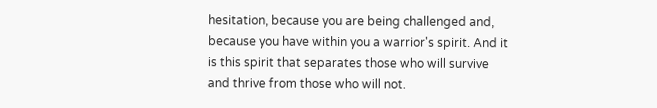hesitation, because you are being challenged and, because you have within you a warrior's spirit. And it is this spirit that separates those who will survive and thrive from those who will not.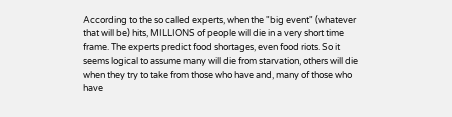According to the so called experts, when the "big event" (whatever that will be) hits, MILLIONS of people will die in a very short time frame. The experts predict food shortages, even food riots. So it seems logical to assume many will die from starvation, others will die when they try to take from those who have and, many of those who have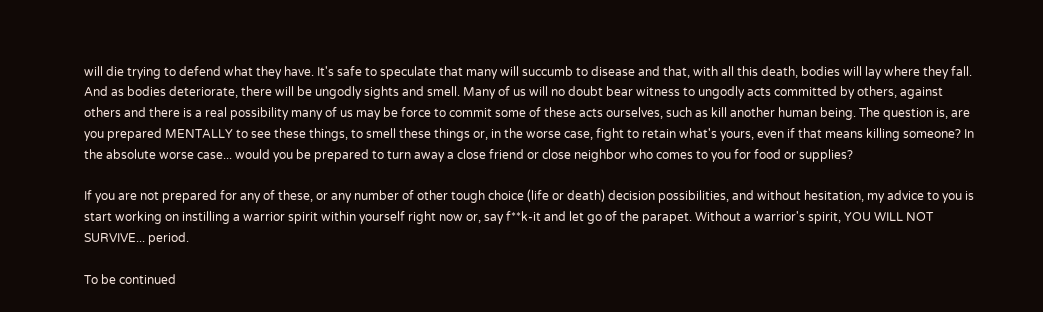will die trying to defend what they have. It's safe to speculate that many will succumb to disease and that, with all this death, bodies will lay where they fall. And as bodies deteriorate, there will be ungodly sights and smell. Many of us will no doubt bear witness to ungodly acts committed by others, against others and there is a real possibility many of us may be force to commit some of these acts ourselves, such as kill another human being. The question is, are you prepared MENTALLY to see these things, to smell these things or, in the worse case, fight to retain what's yours, even if that means killing someone? In the absolute worse case... would you be prepared to turn away a close friend or close neighbor who comes to you for food or supplies?

If you are not prepared for any of these, or any number of other tough choice (life or death) decision possibilities, and without hesitation, my advice to you is start working on instilling a warrior spirit within yourself right now or, say f**k-it and let go of the parapet. Without a warrior's spirit, YOU WILL NOT SURVIVE... period.

To be continued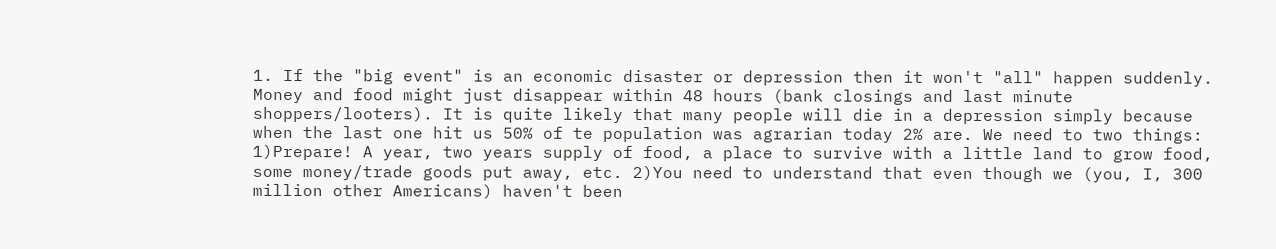1. If the "big event" is an economic disaster or depression then it won't "all" happen suddenly. Money and food might just disappear within 48 hours (bank closings and last minute shoppers/looters). It is quite likely that many people will die in a depression simply because when the last one hit us 50% of te population was agrarian today 2% are. We need to two things: 1)Prepare! A year, two years supply of food, a place to survive with a little land to grow food, some money/trade goods put away, etc. 2)You need to understand that even though we (you, I, 300 million other Americans) haven't been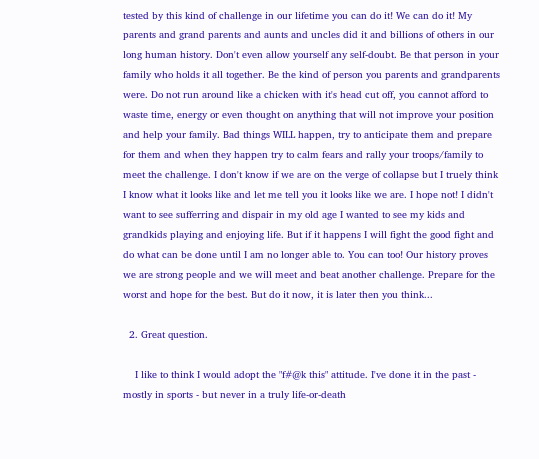tested by this kind of challenge in our lifetime you can do it! We can do it! My parents and grand parents and aunts and uncles did it and billions of others in our long human history. Don't even allow yourself any self-doubt. Be that person in your family who holds it all together. Be the kind of person you parents and grandparents were. Do not run around like a chicken with it's head cut off, you cannot afford to waste time, energy or even thought on anything that will not improve your position and help your family. Bad things WILL happen, try to anticipate them and prepare for them and when they happen try to calm fears and rally your troops/family to meet the challenge. I don't know if we are on the verge of collapse but I truely think I know what it looks like and let me tell you it looks like we are. I hope not! I didn't want to see sufferring and dispair in my old age I wanted to see my kids and grandkids playing and enjoying life. But if it happens I will fight the good fight and do what can be done until I am no longer able to. You can too! Our history proves we are strong people and we will meet and beat another challenge. Prepare for the worst and hope for the best. But do it now, it is later then you think...

  2. Great question.

    I like to think I would adopt the "f#@k this" attitude. I've done it in the past - mostly in sports - but never in a truly life-or-death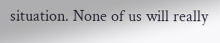situation. None of us will really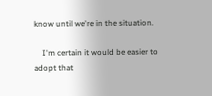know until we're in the situation.

    I'm certain it would be easier to adopt that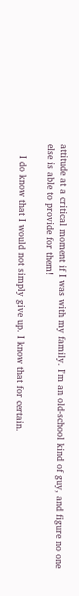attitude at a critical moment if I was with my family. I'm an old-school kind of guy, and figure no one else is able to provide for them!

    I do know that I would not simply give up. I know that for certain.